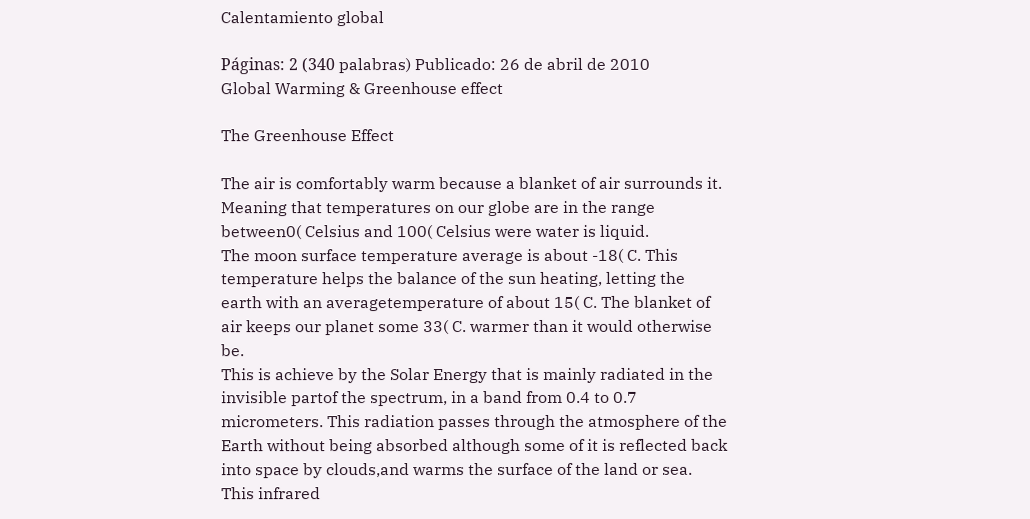Calentamiento global

Páginas: 2 (340 palabras) Publicado: 26 de abril de 2010
Global Warming & Greenhouse effect

The Greenhouse Effect

The air is comfortably warm because a blanket of air surrounds it. Meaning that temperatures on our globe are in the range between0( Celsius and 100( Celsius were water is liquid.
The moon surface temperature average is about -18( C. This temperature helps the balance of the sun heating, letting the earth with an averagetemperature of about 15( C. The blanket of air keeps our planet some 33( C. warmer than it would otherwise be.
This is achieve by the Solar Energy that is mainly radiated in the invisible partof the spectrum, in a band from 0.4 to 0.7 micrometers. This radiation passes through the atmosphere of the Earth without being absorbed although some of it is reflected back into space by clouds,and warms the surface of the land or sea.
This infrared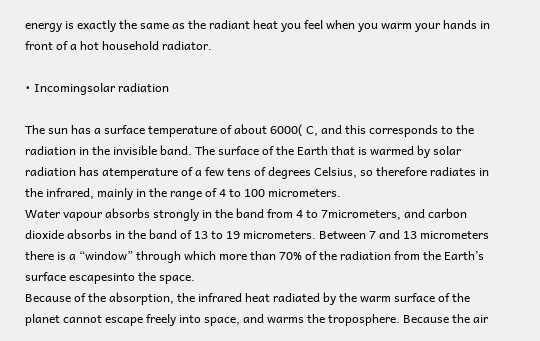energy is exactly the same as the radiant heat you feel when you warm your hands in front of a hot household radiator.

• Incomingsolar radiation

The sun has a surface temperature of about 6000( C, and this corresponds to the radiation in the invisible band. The surface of the Earth that is warmed by solar radiation has atemperature of a few tens of degrees Celsius, so therefore radiates in the infrared, mainly in the range of 4 to 100 micrometers.
Water vapour absorbs strongly in the band from 4 to 7micrometers, and carbon dioxide absorbs in the band of 13 to 19 micrometers. Between 7 and 13 micrometers there is a “window” through which more than 70% of the radiation from the Earth’s surface escapesinto the space.
Because of the absorption, the infrared heat radiated by the warm surface of the planet cannot escape freely into space, and warms the troposphere. Because the air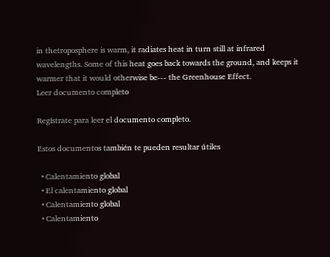in thetroposphere is warm, it radiates heat in turn still at infrared wavelengths. Some of this heat goes back towards the ground, and keeps it warmer that it would otherwise be--- the Greenhouse Effect.
Leer documento completo

Regístrate para leer el documento completo.

Estos documentos también te pueden resultar útiles

  • Calentamiento global
  • El calentamiento global
  • Calentamiento global
  • Calentamiento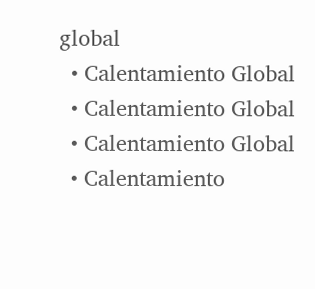global
  • Calentamiento Global
  • Calentamiento Global
  • Calentamiento Global
  • Calentamiento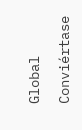Global

Conviértase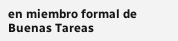en miembro formal de Buenas Tareas